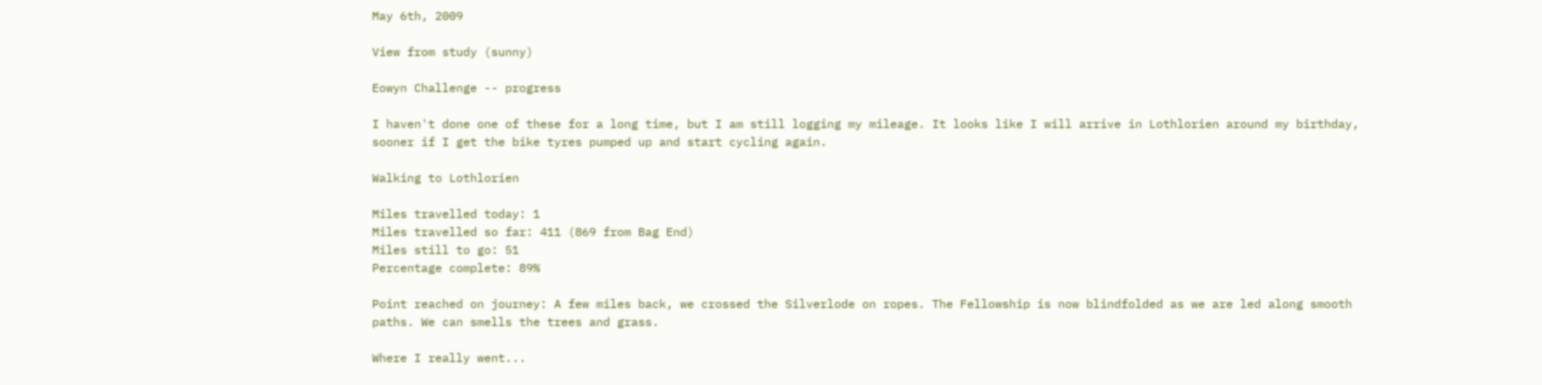May 6th, 2009

View from study (sunny)

Eowyn Challenge -- progress

I haven't done one of these for a long time, but I am still logging my mileage. It looks like I will arrive in Lothlorien around my birthday, sooner if I get the bike tyres pumped up and start cycling again.

Walking to Lothlorien

Miles travelled today: 1
Miles travelled so far: 411 (869 from Bag End)
Miles still to go: 51
Percentage complete: 89%

Point reached on journey: A few miles back, we crossed the Silverlode on ropes. The Fellowship is now blindfolded as we are led along smooth paths. We can smells the trees and grass.

Where I really went...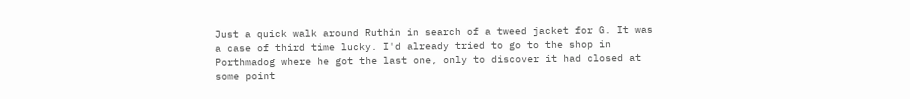Just a quick walk around Ruthin in search of a tweed jacket for G. It was a case of third time lucky. I'd already tried to go to the shop in Porthmadog where he got the last one, only to discover it had closed at some point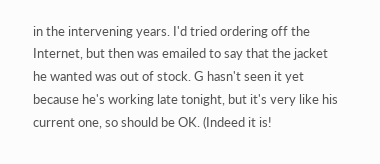in the intervening years. I'd tried ordering off the Internet, but then was emailed to say that the jacket he wanted was out of stock. G hasn't seen it yet because he's working late tonight, but it's very like his current one, so should be OK. (Indeed it is!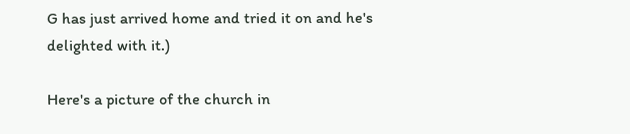G has just arrived home and tried it on and he's delighted with it.)

Here's a picture of the church in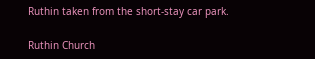Ruthin taken from the short-stay car park.

Ruthin Church